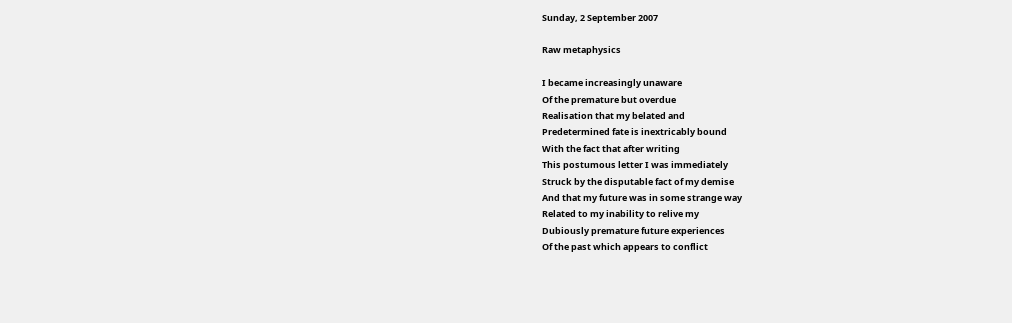Sunday, 2 September 2007

Raw metaphysics

I became increasingly unaware
Of the premature but overdue
Realisation that my belated and
Predetermined fate is inextricably bound
With the fact that after writing
This postumous letter I was immediately
Struck by the disputable fact of my demise
And that my future was in some strange way
Related to my inability to relive my
Dubiously premature future experiences
Of the past which appears to conflict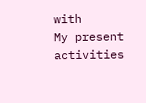with
My present activities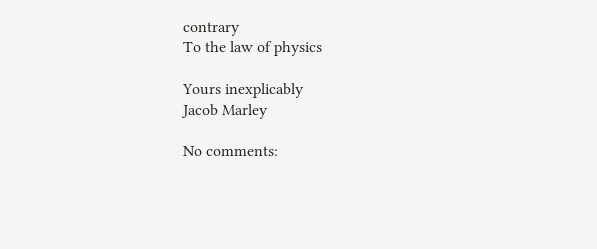contrary
To the law of physics

Yours inexplicably
Jacob Marley

No comments: